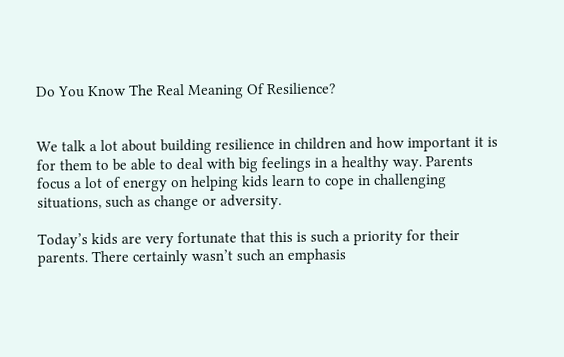Do You Know The Real Meaning Of Resilience?


We talk a lot about building resilience in children and how important it is for them to be able to deal with big feelings in a healthy way. Parents focus a lot of energy on helping kids learn to cope in challenging situations, such as change or adversity.

Today’s kids are very fortunate that this is such a priority for their parents. There certainly wasn’t such an emphasis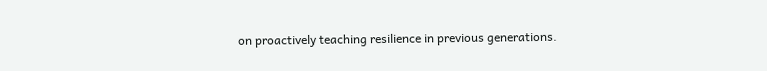on proactively teaching resilience in previous generations.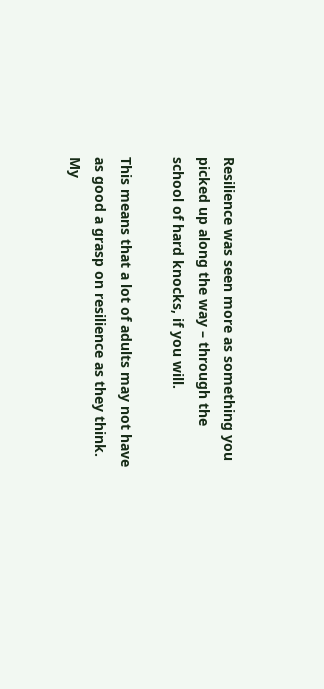Resilience was seen more as something you picked up along the way – through the school of hard knocks, if you will.

This means that a lot of adults may not have as good a grasp on resilience as they think. My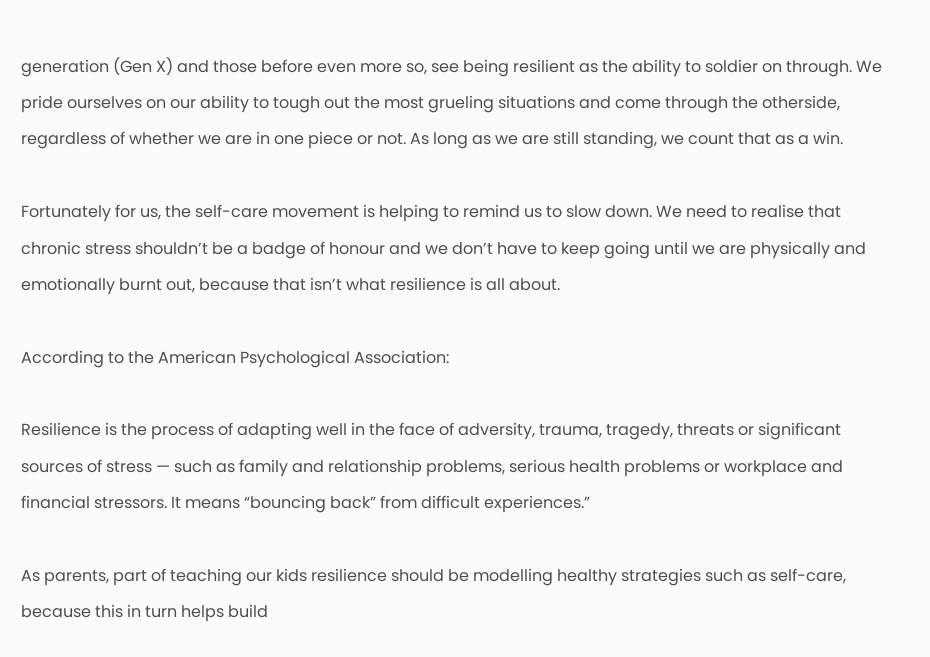generation (Gen X) and those before even more so, see being resilient as the ability to soldier on through. We pride ourselves on our ability to tough out the most grueling situations and come through the otherside, regardless of whether we are in one piece or not. As long as we are still standing, we count that as a win.

Fortunately for us, the self-care movement is helping to remind us to slow down. We need to realise that chronic stress shouldn’t be a badge of honour and we don’t have to keep going until we are physically and emotionally burnt out, because that isn’t what resilience is all about.

According to the American Psychological Association:

Resilience is the process of adapting well in the face of adversity, trauma, tragedy, threats or significant sources of stress — such as family and relationship problems, serious health problems or workplace and financial stressors. It means “bouncing back” from difficult experiences.”

As parents, part of teaching our kids resilience should be modelling healthy strategies such as self-care, because this in turn helps build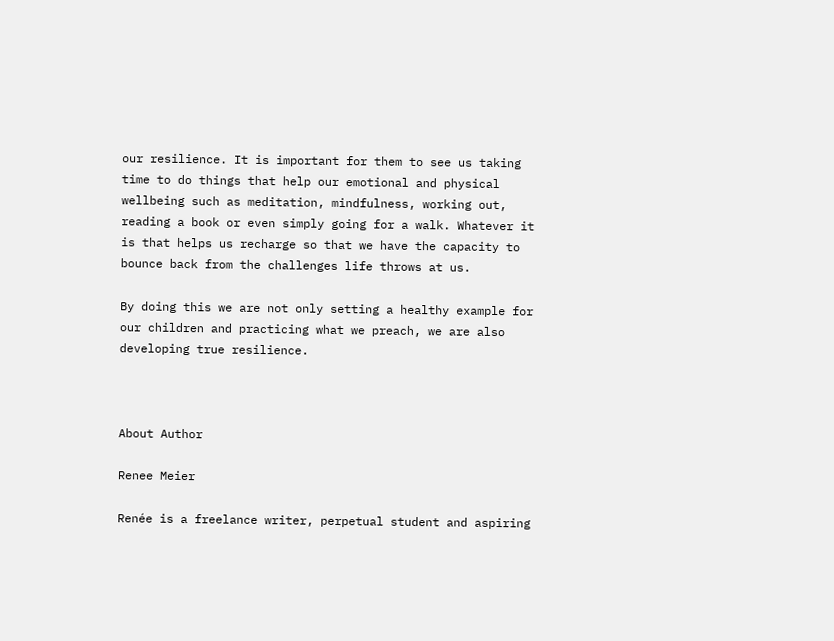our resilience. It is important for them to see us taking time to do things that help our emotional and physical wellbeing such as meditation, mindfulness, working out, reading a book or even simply going for a walk. Whatever it is that helps us recharge so that we have the capacity to bounce back from the challenges life throws at us.

By doing this we are not only setting a healthy example for our children and practicing what we preach, we are also developing true resilience.



About Author

Renee Meier

Renée is a freelance writer, perpetual student and aspiring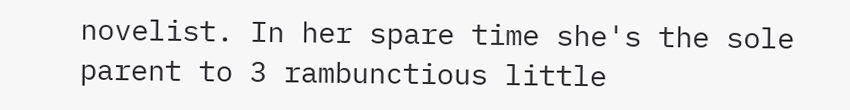novelist. In her spare time she's the sole parent to 3 rambunctious little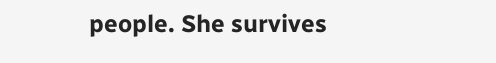people. She survives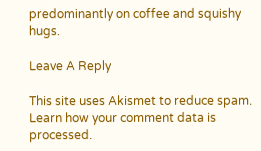predominantly on coffee and squishy hugs.

Leave A Reply

This site uses Akismet to reduce spam. Learn how your comment data is processed.